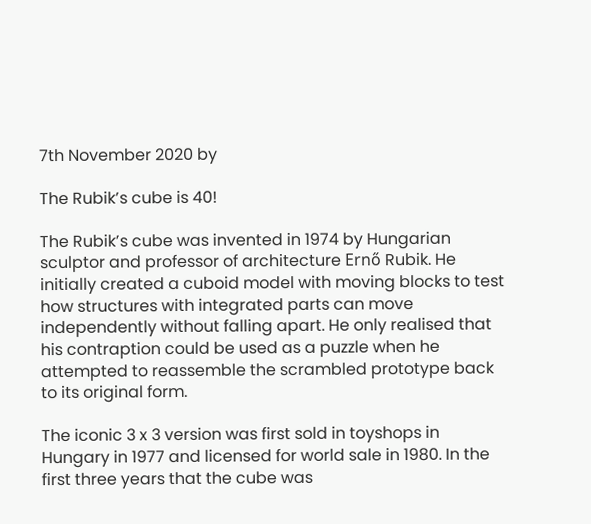7th November 2020 by

The Rubik’s cube is 40!

The Rubik’s cube was invented in 1974 by Hungarian sculptor and professor of architecture Ernő Rubik. He initially created a cuboid model with moving blocks to test how structures with integrated parts can move independently without falling apart. He only realised that his contraption could be used as a puzzle when he attempted to reassemble the scrambled prototype back to its original form.

The iconic 3 x 3 version was first sold in toyshops in Hungary in 1977 and licensed for world sale in 1980. In the first three years that the cube was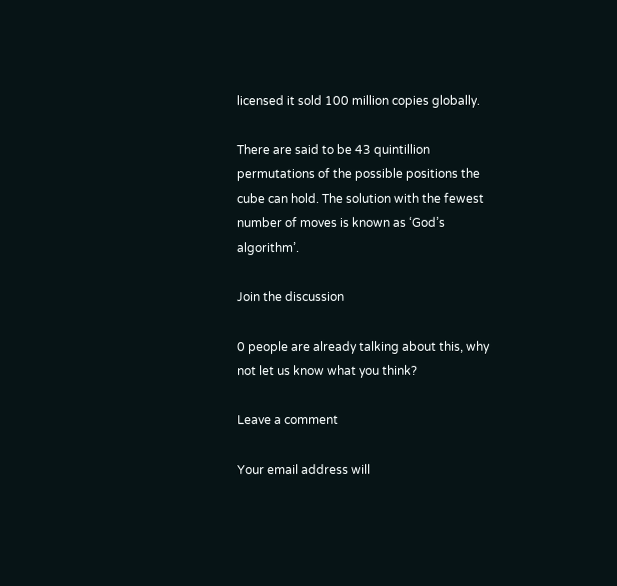licensed it sold 100 million copies globally.

There are said to be 43 quintillion permutations of the possible positions the cube can hold. The solution with the fewest number of moves is known as ‘God’s algorithm’.

Join the discussion

0 people are already talking about this, why not let us know what you think?

Leave a comment

Your email address will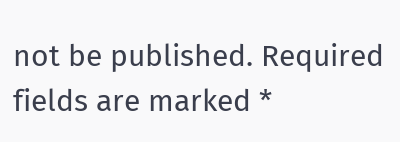not be published. Required fields are marked *